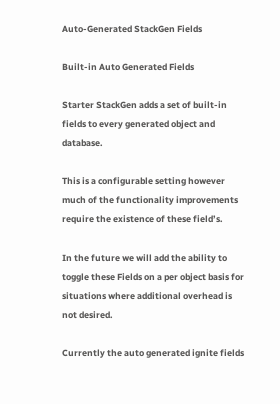Auto-Generated StackGen Fields

Built-in Auto Generated Fields

Starter StackGen adds a set of built-in fields to every generated object and database.

This is a configurable setting however much of the functionality improvements require the existence of these field’s.

In the future we will add the ability to toggle these Fields on a per object basis for situations where additional overhead is not desired.

Currently the auto generated ignite fields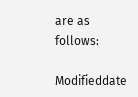are as follows:

Modifieddate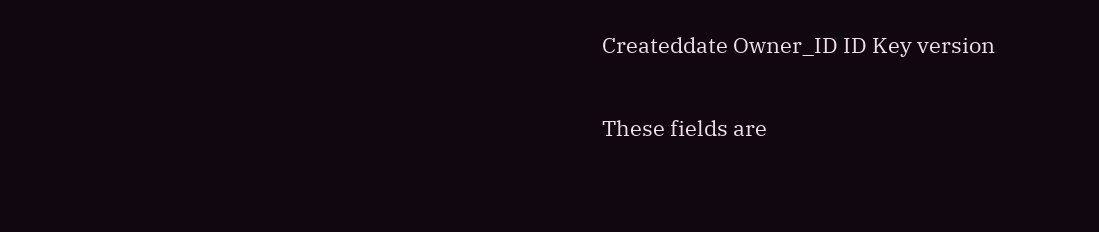Createddate Owner_ID ID Key version

These fields are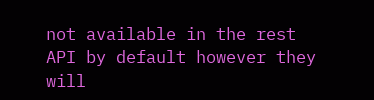not available in the rest API by default however they will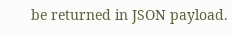be returned in JSON payload.